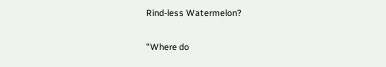Rind-less Watermelon?

"Where do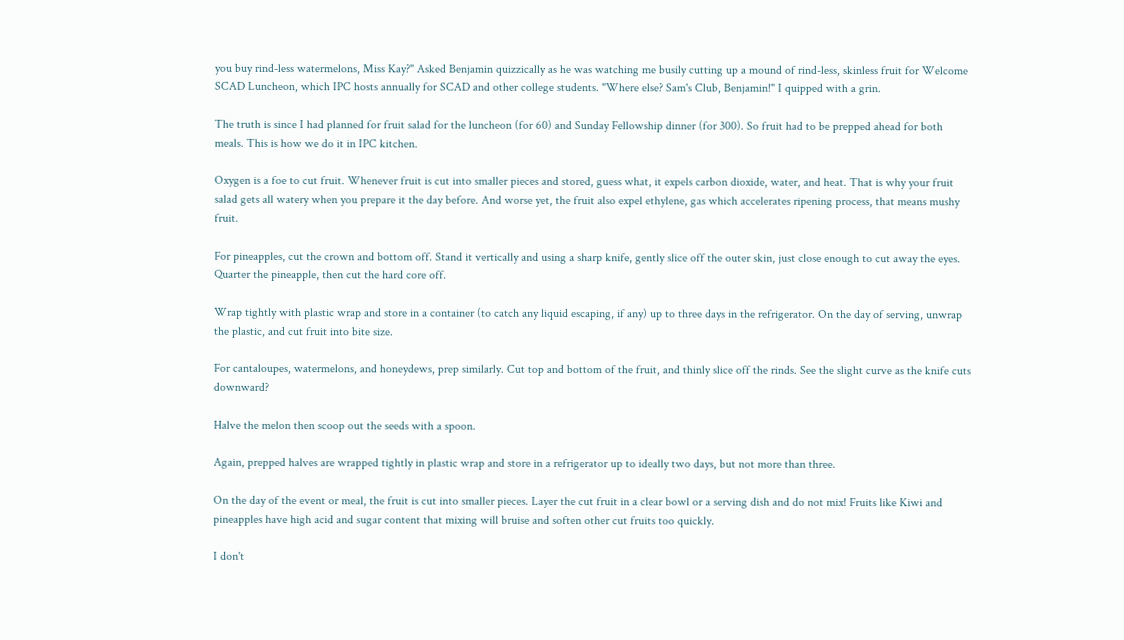you buy rind-less watermelons, Miss Kay?" Asked Benjamin quizzically as he was watching me busily cutting up a mound of rind-less, skinless fruit for Welcome SCAD Luncheon, which IPC hosts annually for SCAD and other college students. "Where else? Sam's Club, Benjamin!" I quipped with a grin.

The truth is since I had planned for fruit salad for the luncheon (for 60) and Sunday Fellowship dinner (for 300). So fruit had to be prepped ahead for both meals. This is how we do it in IPC kitchen.

Oxygen is a foe to cut fruit. Whenever fruit is cut into smaller pieces and stored, guess what, it expels carbon dioxide, water, and heat. That is why your fruit salad gets all watery when you prepare it the day before. And worse yet, the fruit also expel ethylene, gas which accelerates ripening process, that means mushy fruit.

For pineapples, cut the crown and bottom off. Stand it vertically and using a sharp knife, gently slice off the outer skin, just close enough to cut away the eyes. Quarter the pineapple, then cut the hard core off.

Wrap tightly with plastic wrap and store in a container (to catch any liquid escaping, if any) up to three days in the refrigerator. On the day of serving, unwrap the plastic, and cut fruit into bite size.

For cantaloupes, watermelons, and honeydews, prep similarly. Cut top and bottom of the fruit, and thinly slice off the rinds. See the slight curve as the knife cuts downward?

Halve the melon then scoop out the seeds with a spoon.

Again, prepped halves are wrapped tightly in plastic wrap and store in a refrigerator up to ideally two days, but not more than three.

On the day of the event or meal, the fruit is cut into smaller pieces. Layer the cut fruit in a clear bowl or a serving dish and do not mix! Fruits like Kiwi and pineapples have high acid and sugar content that mixing will bruise and soften other cut fruits too quickly.

I don't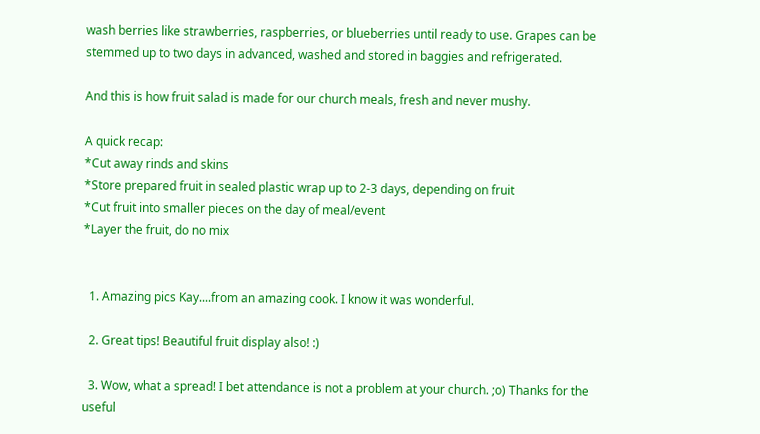wash berries like strawberries, raspberries, or blueberries until ready to use. Grapes can be stemmed up to two days in advanced, washed and stored in baggies and refrigerated.

And this is how fruit salad is made for our church meals, fresh and never mushy.

A quick recap:
*Cut away rinds and skins
*Store prepared fruit in sealed plastic wrap up to 2-3 days, depending on fruit
*Cut fruit into smaller pieces on the day of meal/event
*Layer the fruit, do no mix


  1. Amazing pics Kay....from an amazing cook. I know it was wonderful.

  2. Great tips! Beautiful fruit display also! :)

  3. Wow, what a spread! I bet attendance is not a problem at your church. ;o) Thanks for the useful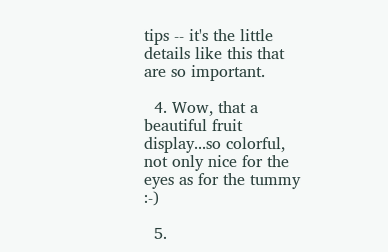tips -- it's the little details like this that are so important.

  4. Wow, that a beautiful fruit display...so colorful, not only nice for the eyes as for the tummy :-)

  5.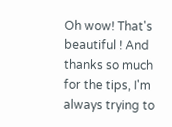Oh wow! That's beautiful ! And thanks so much for the tips, I'm always trying to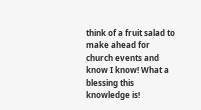think of a fruit salad to make ahead for church events and know I know! What a blessing this knowledge is!